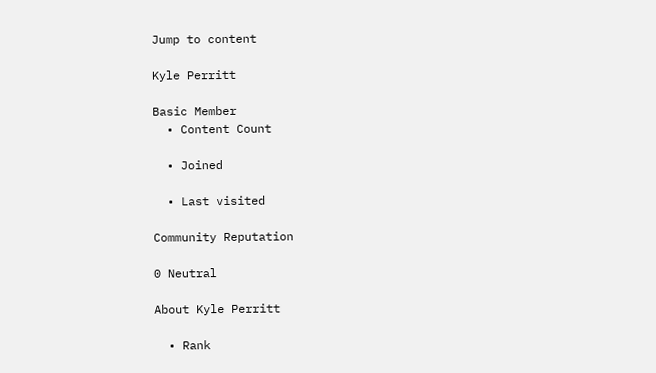Jump to content

Kyle Perritt

Basic Member
  • Content Count

  • Joined

  • Last visited

Community Reputation

0 Neutral

About Kyle Perritt

  • Rank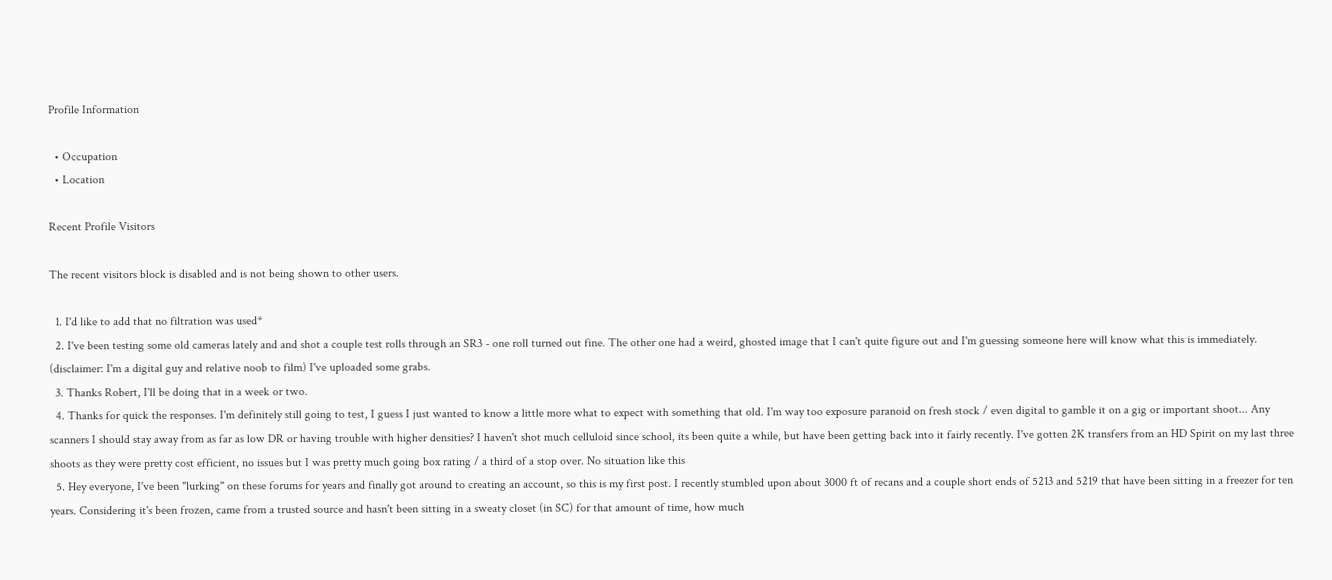Profile Information

  • Occupation
  • Location

Recent Profile Visitors

The recent visitors block is disabled and is not being shown to other users.

  1. I'd like to add that no filtration was used*
  2. I've been testing some old cameras lately and and shot a couple test rolls through an SR3 - one roll turned out fine. The other one had a weird, ghosted image that I can't quite figure out and I'm guessing someone here will know what this is immediately. (disclaimer: I'm a digital guy and relative noob to film) I've uploaded some grabs.
  3. Thanks Robert, I'll be doing that in a week or two.
  4. Thanks for quick the responses. I'm definitely still going to test, I guess I just wanted to know a little more what to expect with something that old. I'm way too exposure paranoid on fresh stock / even digital to gamble it on a gig or important shoot... Any scanners I should stay away from as far as low DR or having trouble with higher densities? I haven't shot much celluloid since school, its been quite a while, but have been getting back into it fairly recently. I've gotten 2K transfers from an HD Spirit on my last three shoots as they were pretty cost efficient, no issues but I was pretty much going box rating / a third of a stop over. No situation like this
  5. Hey everyone, I've been "lurking" on these forums for years and finally got around to creating an account, so this is my first post. I recently stumbled upon about 3000 ft of recans and a couple short ends of 5213 and 5219 that have been sitting in a freezer for ten years. Considering it's been frozen, came from a trusted source and hasn't been sitting in a sweaty closet (in SC) for that amount of time, how much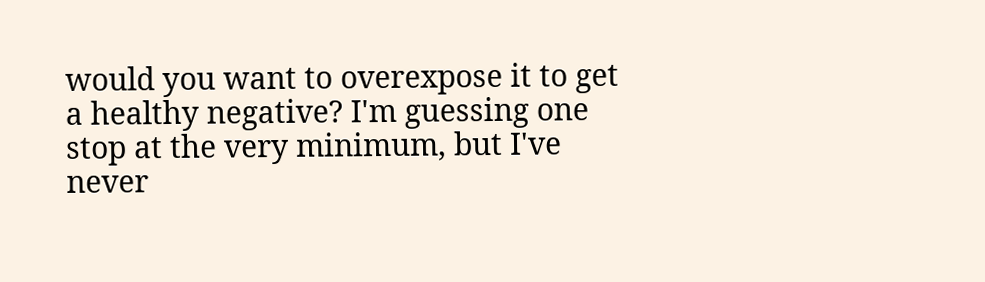would you want to overexpose it to get a healthy negative? I'm guessing one stop at the very minimum, but I've never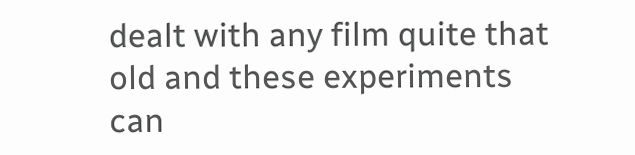dealt with any film quite that old and these experiments can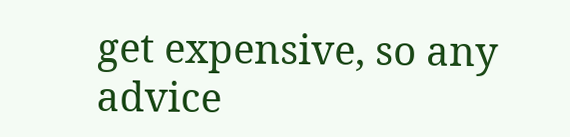get expensive, so any advice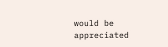would be appreciated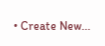• Create New...